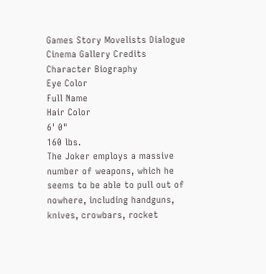Games Story Movelists Dialogue Cinema Gallery Credits
Character Biography
Eye Color
Full Name
Hair Color
6' 0"
160 lbs.
The Joker employs a massive number of weapons, which he seems to be able to pull out of nowhere, including handguns, knives, crowbars, rocket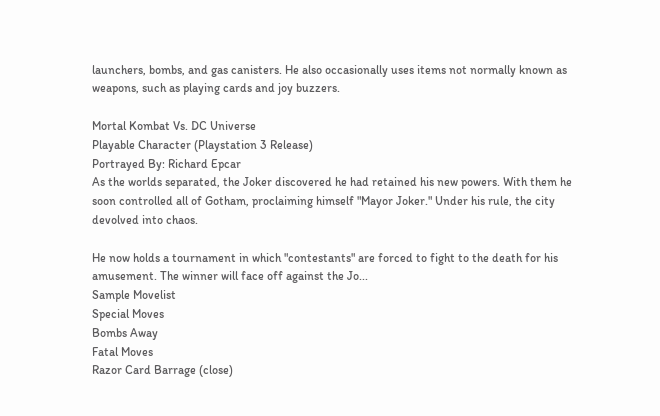launchers, bombs, and gas canisters. He also occasionally uses items not normally known as weapons, such as playing cards and joy buzzers.

Mortal Kombat Vs. DC Universe
Playable Character (Playstation 3 Release)
Portrayed By: Richard Epcar
As the worlds separated, the Joker discovered he had retained his new powers. With them he soon controlled all of Gotham, proclaiming himself "Mayor Joker." Under his rule, the city devolved into chaos.

He now holds a tournament in which "contestants" are forced to fight to the death for his amusement. The winner will face off against the Jo...
Sample Movelist
Special Moves
Bombs Away
Fatal Moves
Razor Card Barrage (close)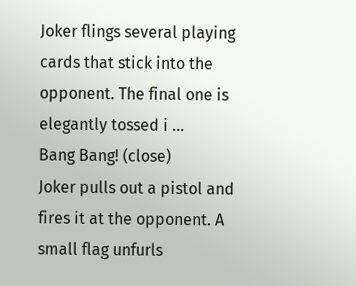Joker flings several playing cards that stick into the opponent. The final one is elegantly tossed i ...
Bang Bang! (close)
Joker pulls out a pistol and fires it at the opponent. A small flag unfurls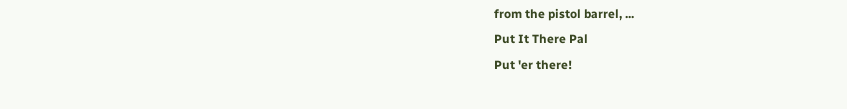from the pistol barrel, ...
Put It There Pal
Put 'er there!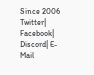Since 2006
Twitter| Facebook| Discord| E-Mail